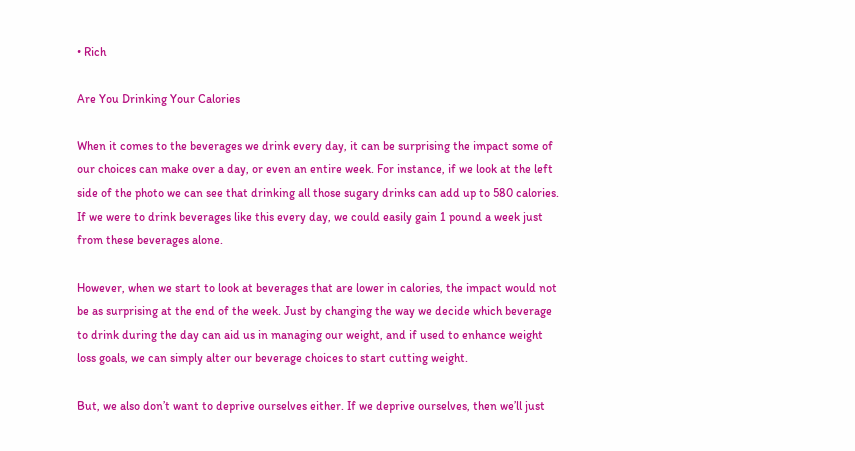• Rich

Are You Drinking Your Calories

When it comes to the beverages we drink every day, it can be surprising the impact some of our choices can make over a day, or even an entire week. For instance, if we look at the left side of the photo we can see that drinking all those sugary drinks can add up to 580 calories. If we were to drink beverages like this every day, we could easily gain 1 pound a week just from these beverages alone.

However, when we start to look at beverages that are lower in calories, the impact would not be as surprising at the end of the week. Just by changing the way we decide which beverage to drink during the day can aid us in managing our weight, and if used to enhance weight loss goals, we can simply alter our beverage choices to start cutting weight.

But, we also don’t want to deprive ourselves either. If we deprive ourselves, then we’ll just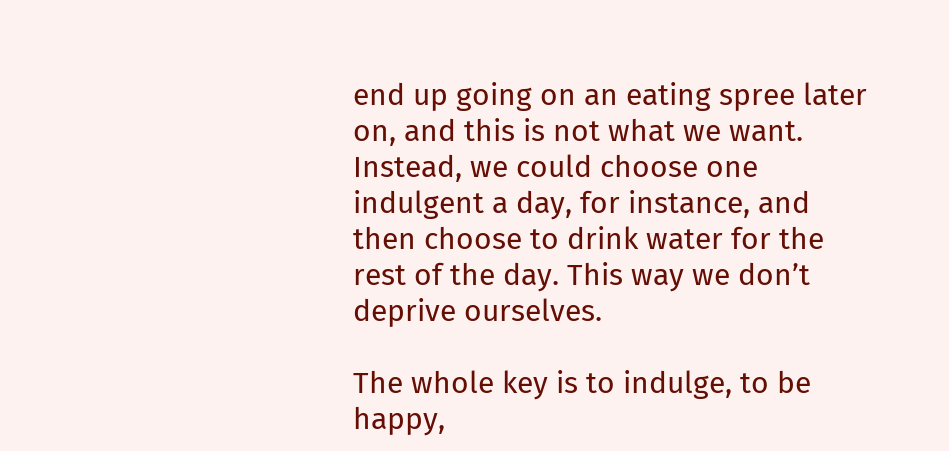end up going on an eating spree later on, and this is not what we want. Instead, we could choose one indulgent a day, for instance, and then choose to drink water for the rest of the day. This way we don’t deprive ourselves.

The whole key is to indulge, to be happy,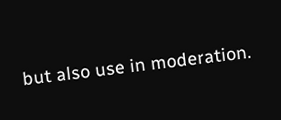but also use in moderation.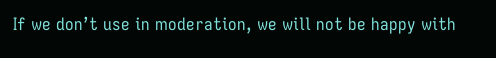If we don’t use in moderation, we will not be happy with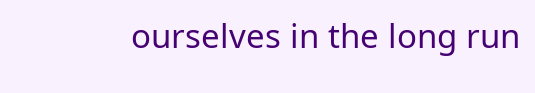ourselves in the long run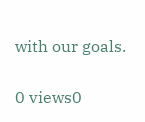with our goals.

0 views0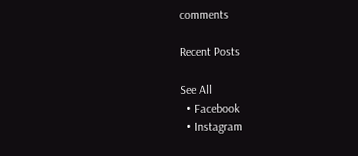comments

Recent Posts

See All
  • Facebook
  • Instagram